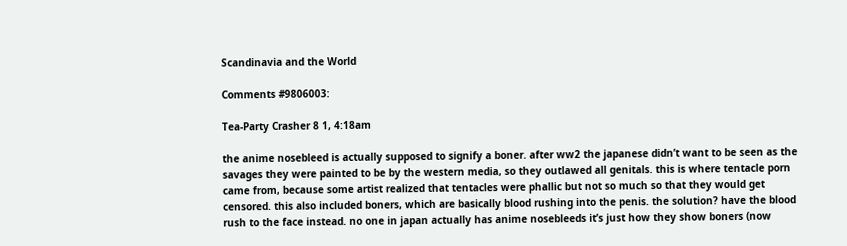Scandinavia and the World

Comments #9806003:

Tea-Party Crasher 8 1, 4:18am

the anime nosebleed is actually supposed to signify a boner. after ww2 the japanese didn’t want to be seen as the savages they were painted to be by the western media, so they outlawed all genitals. this is where tentacle porn came from, because some artist realized that tentacles were phallic but not so much so that they would get censored. this also included boners, which are basically blood rushing into the penis. the solution? have the blood rush to the face instead. no one in japan actually has anime nosebleeds it’s just how they show boners (now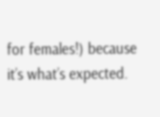for females!) because it’s what’s expected.